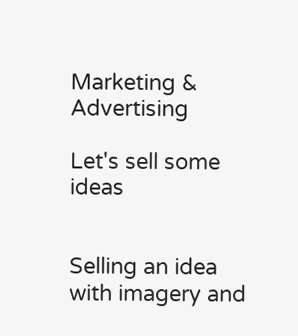Marketing & Advertising

Let's sell some ideas


Selling an idea with imagery and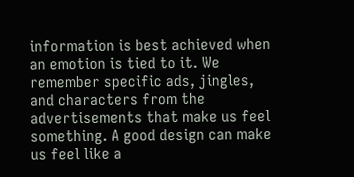information is best achieved when an emotion is tied to it. We remember specific ads, jingles, and characters from the advertisements that make us feel something. A good design can make us feel like a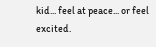kid... feel at peace... or feel excited.